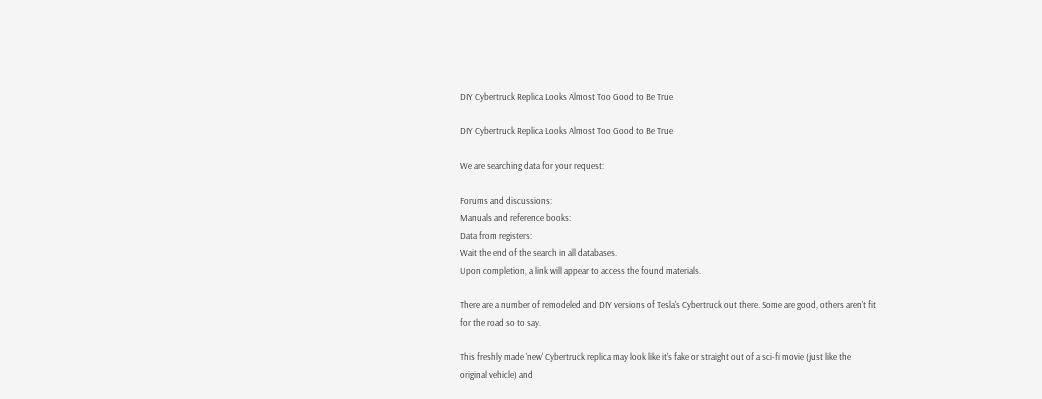DIY Cybertruck Replica Looks Almost Too Good to Be True

DIY Cybertruck Replica Looks Almost Too Good to Be True

We are searching data for your request:

Forums and discussions:
Manuals and reference books:
Data from registers:
Wait the end of the search in all databases.
Upon completion, a link will appear to access the found materials.

There are a number of remodeled and DIY versions of Tesla's Cybertruck out there. Some are good, others aren't fit for the road so to say.

This freshly made 'new' Cybertruck replica may look like it's fake or straight out of a sci-fi movie (just like the original vehicle) and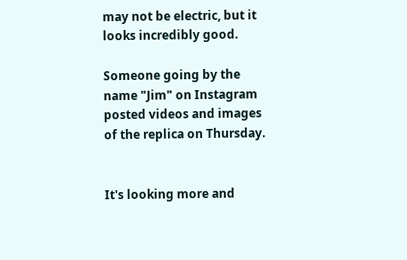may not be electric, but it looks incredibly good.

Someone going by the name "Jim" on Instagram posted videos and images of the replica on Thursday.


It's looking more and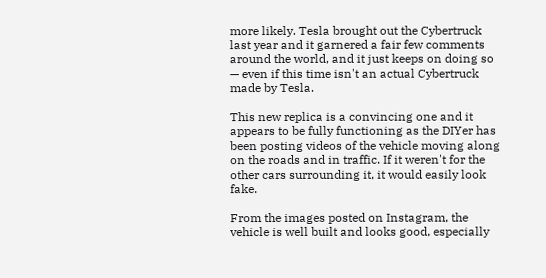more likely. Tesla brought out the Cybertruck last year and it garnered a fair few comments around the world, and it just keeps on doing so — even if this time isn't an actual Cybertruck made by Tesla.

This new replica is a convincing one and it appears to be fully functioning as the DIYer has been posting videos of the vehicle moving along on the roads and in traffic. If it weren't for the other cars surrounding it, it would easily look fake.

From the images posted on Instagram, the vehicle is well built and looks good, especially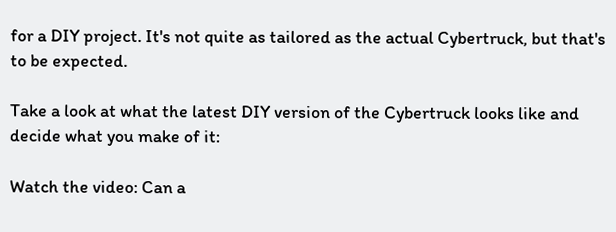for a DIY project. It's not quite as tailored as the actual Cybertruck, but that's to be expected.

Take a look at what the latest DIY version of the Cybertruck looks like and decide what you make of it:

Watch the video: Can a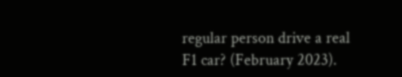regular person drive a real F1 car? (February 2023).